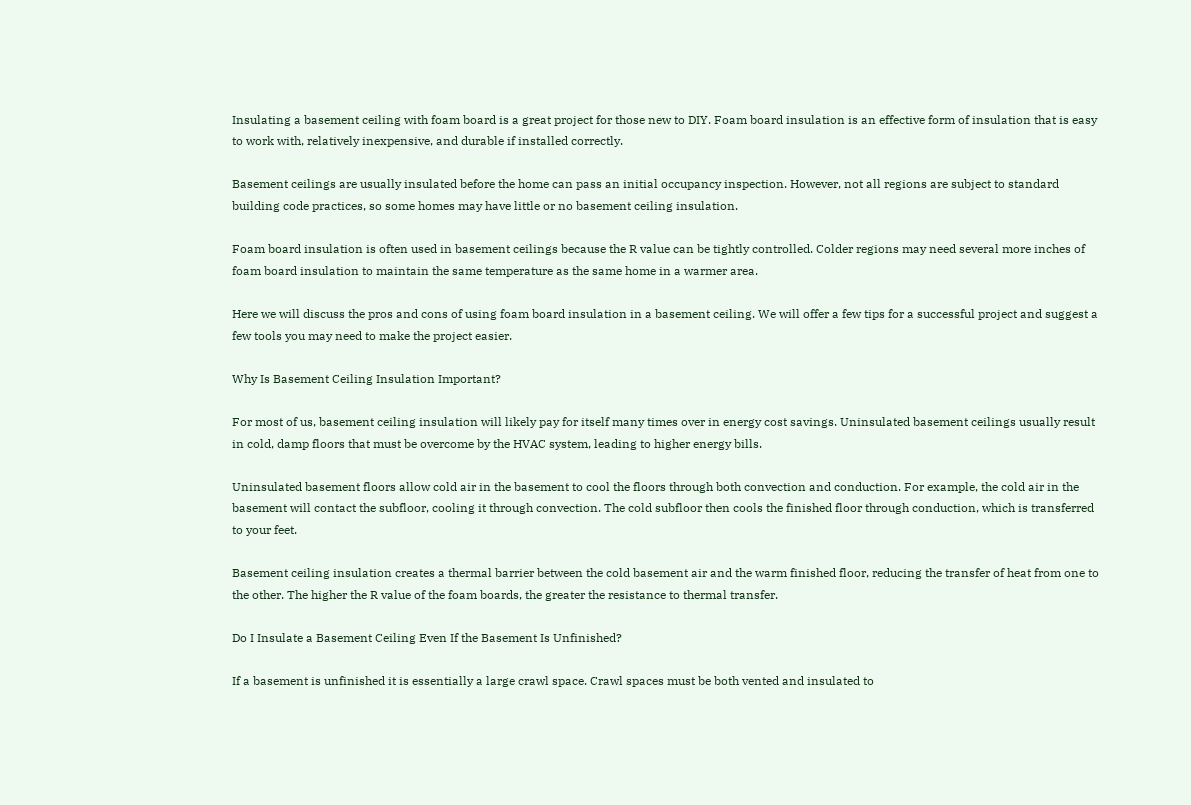Insulating a basement ceiling with foam board is a great project for those new to DIY. Foam board insulation is an effective form of insulation that is easy to work with, relatively inexpensive, and durable if installed correctly.

Basement ceilings are usually insulated before the home can pass an initial occupancy inspection. However, not all regions are subject to standard building code practices, so some homes may have little or no basement ceiling insulation.

Foam board insulation is often used in basement ceilings because the R value can be tightly controlled. Colder regions may need several more inches of foam board insulation to maintain the same temperature as the same home in a warmer area.

Here we will discuss the pros and cons of using foam board insulation in a basement ceiling. We will offer a few tips for a successful project and suggest a few tools you may need to make the project easier.

Why Is Basement Ceiling Insulation Important?

For most of us, basement ceiling insulation will likely pay for itself many times over in energy cost savings. Uninsulated basement ceilings usually result in cold, damp floors that must be overcome by the HVAC system, leading to higher energy bills.

Uninsulated basement floors allow cold air in the basement to cool the floors through both convection and conduction. For example, the cold air in the basement will contact the subfloor, cooling it through convection. The cold subfloor then cools the finished floor through conduction, which is transferred to your feet.

Basement ceiling insulation creates a thermal barrier between the cold basement air and the warm finished floor, reducing the transfer of heat from one to the other. The higher the R value of the foam boards, the greater the resistance to thermal transfer.

Do I Insulate a Basement Ceiling Even If the Basement Is Unfinished?

If a basement is unfinished it is essentially a large crawl space. Crawl spaces must be both vented and insulated to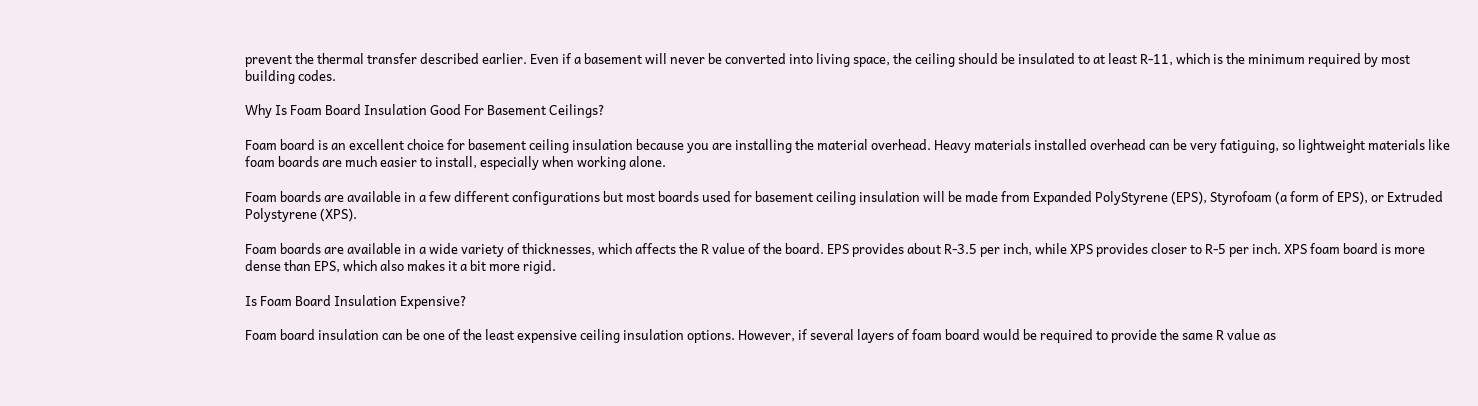prevent the thermal transfer described earlier. Even if a basement will never be converted into living space, the ceiling should be insulated to at least R-11, which is the minimum required by most building codes.

Why Is Foam Board Insulation Good For Basement Ceilings?

Foam board is an excellent choice for basement ceiling insulation because you are installing the material overhead. Heavy materials installed overhead can be very fatiguing, so lightweight materials like foam boards are much easier to install, especially when working alone.

Foam boards are available in a few different configurations but most boards used for basement ceiling insulation will be made from Expanded PolyStyrene (EPS), Styrofoam (a form of EPS), or Extruded Polystyrene (XPS).

Foam boards are available in a wide variety of thicknesses, which affects the R value of the board. EPS provides about R-3.5 per inch, while XPS provides closer to R-5 per inch. XPS foam board is more dense than EPS, which also makes it a bit more rigid.

Is Foam Board Insulation Expensive?

Foam board insulation can be one of the least expensive ceiling insulation options. However, if several layers of foam board would be required to provide the same R value as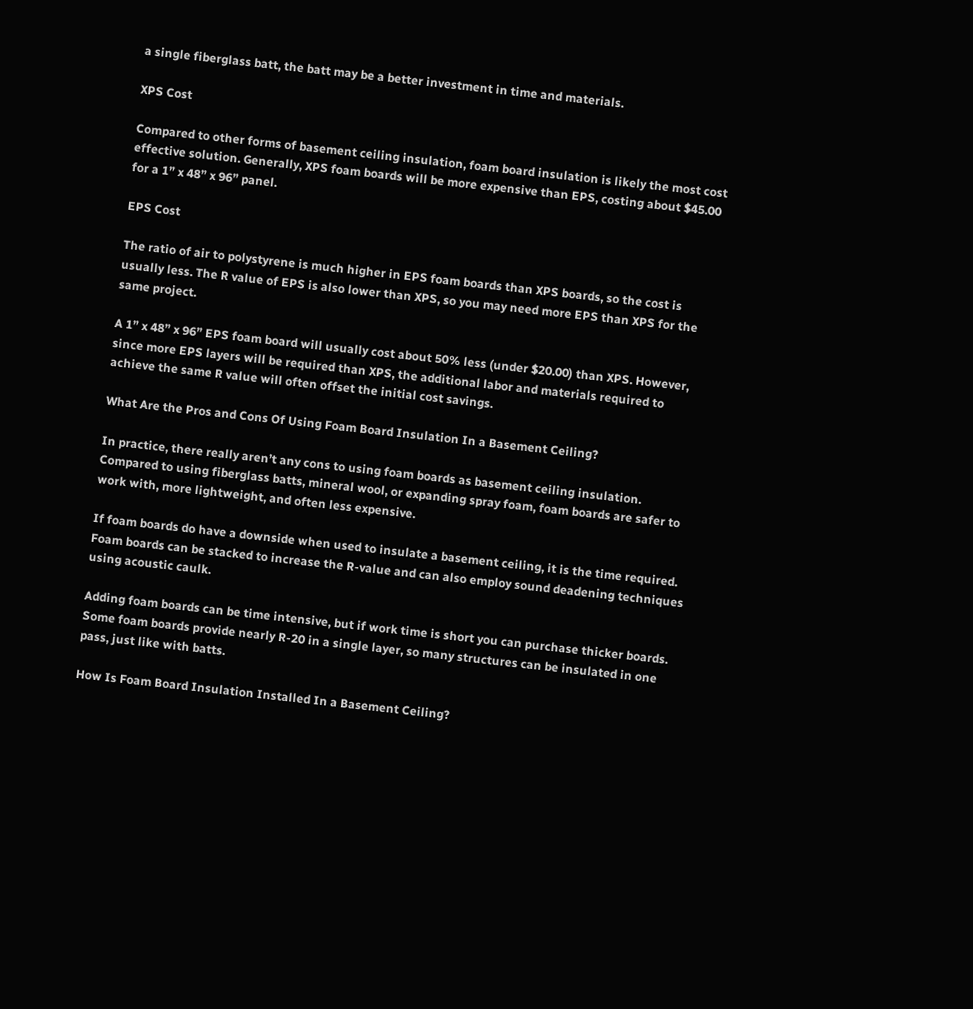a single fiberglass batt, the batt may be a better investment in time and materials.

XPS Cost

Compared to other forms of basement ceiling insulation, foam board insulation is likely the most cost effective solution. Generally, XPS foam boards will be more expensive than EPS, costing about $45.00 for a 1” x 48” x 96” panel.

EPS Cost

The ratio of air to polystyrene is much higher in EPS foam boards than XPS boards, so the cost is usually less. The R value of EPS is also lower than XPS, so you may need more EPS than XPS for the same project.

A 1” x 48” x 96” EPS foam board will usually cost about 50% less (under $20.00) than XPS. However, since more EPS layers will be required than XPS, the additional labor and materials required to achieve the same R value will often offset the initial cost savings.

What Are the Pros and Cons Of Using Foam Board Insulation In a Basement Ceiling?

In practice, there really aren’t any cons to using foam boards as basement ceiling insulation. Compared to using fiberglass batts, mineral wool, or expanding spray foam, foam boards are safer to work with, more lightweight, and often less expensive.

If foam boards do have a downside when used to insulate a basement ceiling, it is the time required. Foam boards can be stacked to increase the R-value and can also employ sound deadening techniques using acoustic caulk.

Adding foam boards can be time intensive, but if work time is short you can purchase thicker boards. Some foam boards provide nearly R-20 in a single layer, so many structures can be insulated in one pass, just like with batts.

How Is Foam Board Insulation Installed In a Basement Ceiling?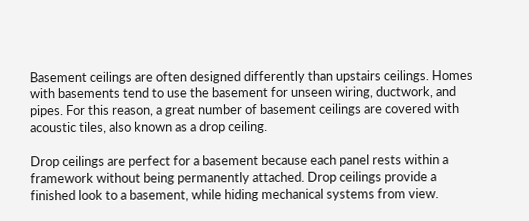Basement ceilings are often designed differently than upstairs ceilings. Homes with basements tend to use the basement for unseen wiring, ductwork, and pipes. For this reason, a great number of basement ceilings are covered with acoustic tiles, also known as a drop ceiling.

Drop ceilings are perfect for a basement because each panel rests within a framework without being permanently attached. Drop ceilings provide a finished look to a basement, while hiding mechanical systems from view.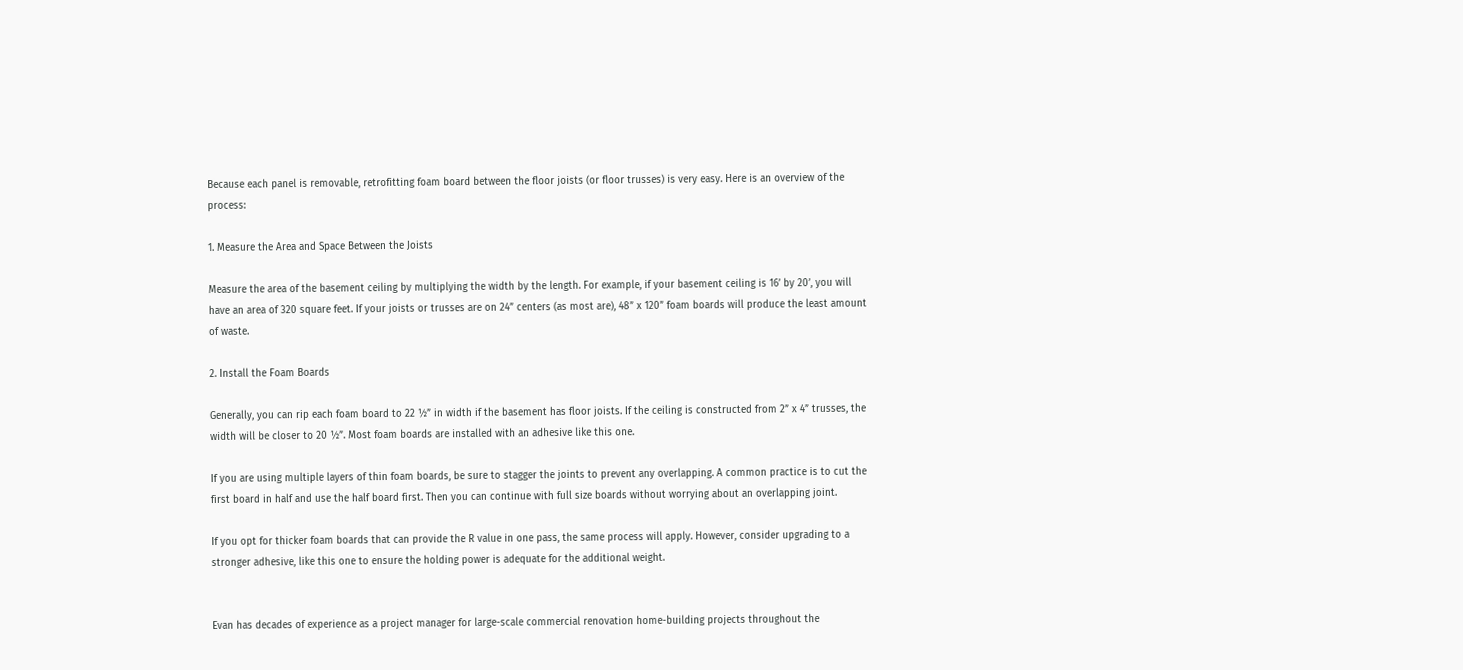Because each panel is removable, retrofitting foam board between the floor joists (or floor trusses) is very easy. Here is an overview of the process:

1. Measure the Area and Space Between the Joists

Measure the area of the basement ceiling by multiplying the width by the length. For example, if your basement ceiling is 16’ by 20’, you will have an area of 320 square feet. If your joists or trusses are on 24” centers (as most are), 48” x 120” foam boards will produce the least amount of waste.

2. Install the Foam Boards

Generally, you can rip each foam board to 22 ½” in width if the basement has floor joists. If the ceiling is constructed from 2” x 4” trusses, the width will be closer to 20 ½”. Most foam boards are installed with an adhesive like this one.

If you are using multiple layers of thin foam boards, be sure to stagger the joints to prevent any overlapping. A common practice is to cut the first board in half and use the half board first. Then you can continue with full size boards without worrying about an overlapping joint.

If you opt for thicker foam boards that can provide the R value in one pass, the same process will apply. However, consider upgrading to a stronger adhesive, like this one to ensure the holding power is adequate for the additional weight.


Evan has decades of experience as a project manager for large-scale commercial renovation home-building projects throughout the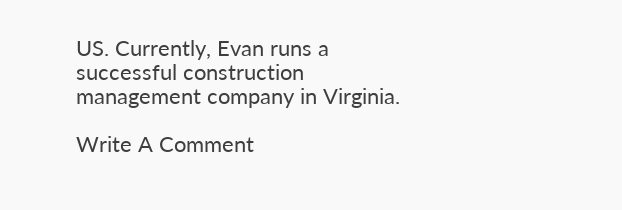US. Currently, Evan runs a successful construction management company in Virginia.

Write A Comment